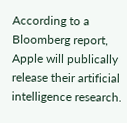According to a Bloomberg report, Apple will publically release their artificial intelligence research.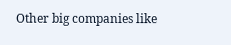Other big companies like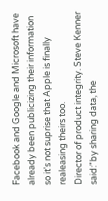Facebook and Google and Microsoft have already been publicizing their information so it's not suprise that Apple is finally realeasing theirs too.
Director of product integrity. Steve Kenner said:"by sharing data, the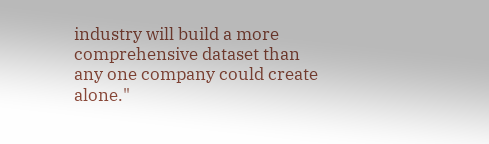industry will build a more comprehensive dataset than any one company could create alone."